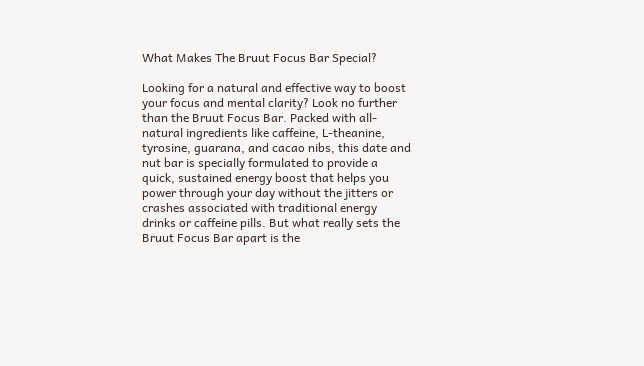What Makes The Bruut Focus Bar Special?

Looking for a natural and effective way to boost your focus and mental clarity? Look no further than the Bruut Focus Bar. Packed with all-natural ingredients like caffeine, L-theanine, tyrosine, guarana, and cacao nibs, this date and nut bar is specially formulated to provide a quick, sustained energy boost that helps you power through your day without the jitters or crashes associated with traditional energy drinks or caffeine pills. But what really sets the Bruut Focus Bar apart is the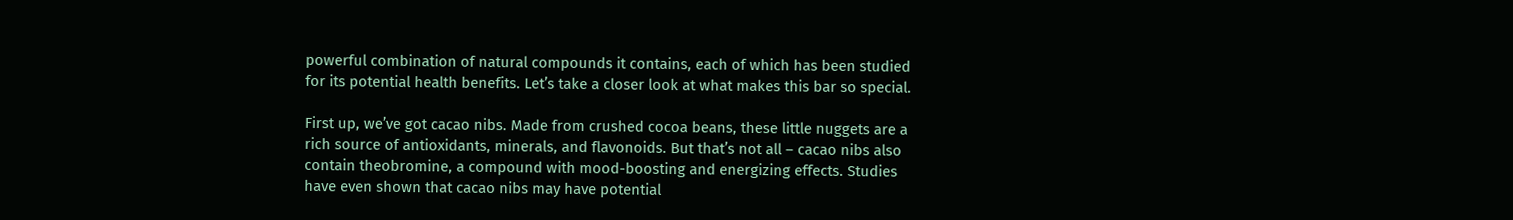powerful combination of natural compounds it contains, each of which has been studied for its potential health benefits. Let’s take a closer look at what makes this bar so special.

First up, we’ve got cacao nibs. Made from crushed cocoa beans, these little nuggets are a rich source of antioxidants, minerals, and flavonoids. But that’s not all – cacao nibs also contain theobromine, a compound with mood-boosting and energizing effects. Studies have even shown that cacao nibs may have potential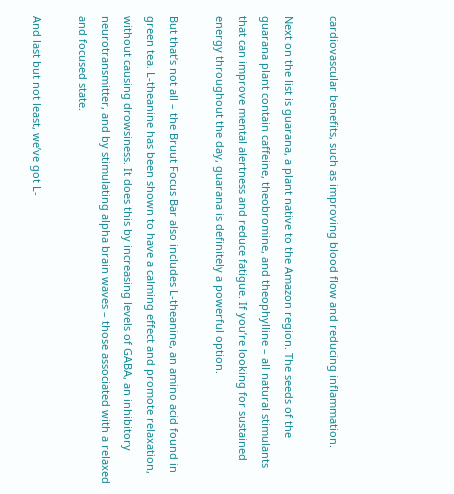cardiovascular benefits, such as improving blood flow and reducing inflammation.

Next on the list is guarana, a plant native to the Amazon region. The seeds of the guarana plant contain caffeine, theobromine, and theophylline – all natural stimulants that can improve mental alertness and reduce fatigue. If you’re looking for sustained energy throughout the day, guarana is definitely a powerful option.

But that’s not all – the Bruut Focus Bar also includes L-theanine, an amino acid found in green tea. L-theanine has been shown to have a calming effect and promote relaxation, without causing drowsiness. It does this by increasing levels of GABA, an inhibitory neurotransmitter, and by stimulating alpha brain waves – those associated with a relaxed and focused state.

And last but not least, we’ve got L-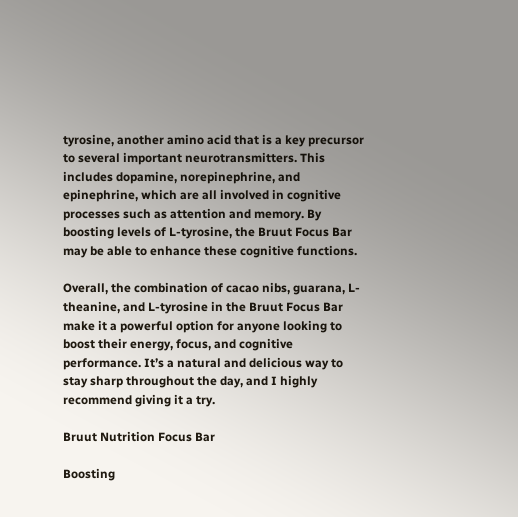tyrosine, another amino acid that is a key precursor to several important neurotransmitters. This includes dopamine, norepinephrine, and epinephrine, which are all involved in cognitive processes such as attention and memory. By boosting levels of L-tyrosine, the Bruut Focus Bar may be able to enhance these cognitive functions.

Overall, the combination of cacao nibs, guarana, L-theanine, and L-tyrosine in the Bruut Focus Bar make it a powerful option for anyone looking to boost their energy, focus, and cognitive performance. It’s a natural and delicious way to stay sharp throughout the day, and I highly recommend giving it a try.

Bruut Nutrition Focus Bar

Boosting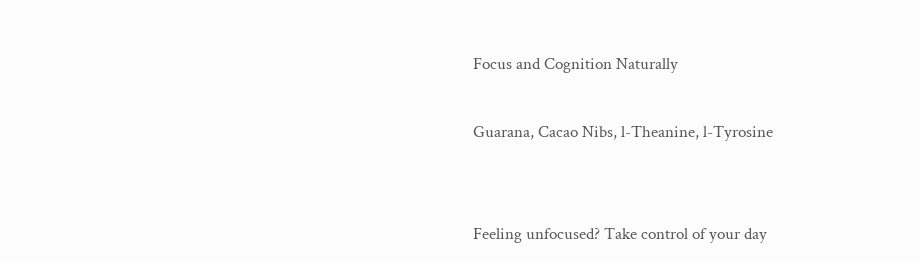Focus and Cognition Naturally

Guarana, Cacao Nibs, l-Theanine, l-Tyrosine


Feeling unfocused? Take control of your day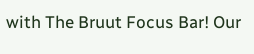with The Bruut Focus Bar! Our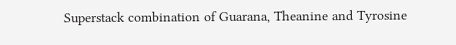Superstack combination of Guarana, Theanine and Tyrosine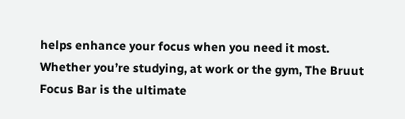helps enhance your focus when you need it most. Whether you’re studying, at work or the gym, The Bruut Focus Bar is the ultimate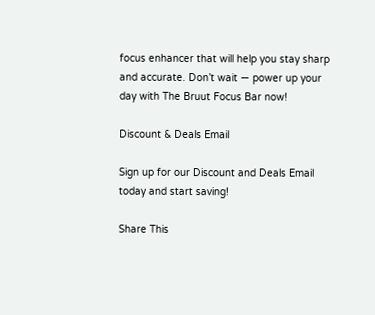focus enhancer that will help you stay sharp and accurate. Don’t wait — power up your day with The Bruut Focus Bar now!

Discount & Deals Email

Sign up for our Discount and Deals Email today and start saving!

Share This